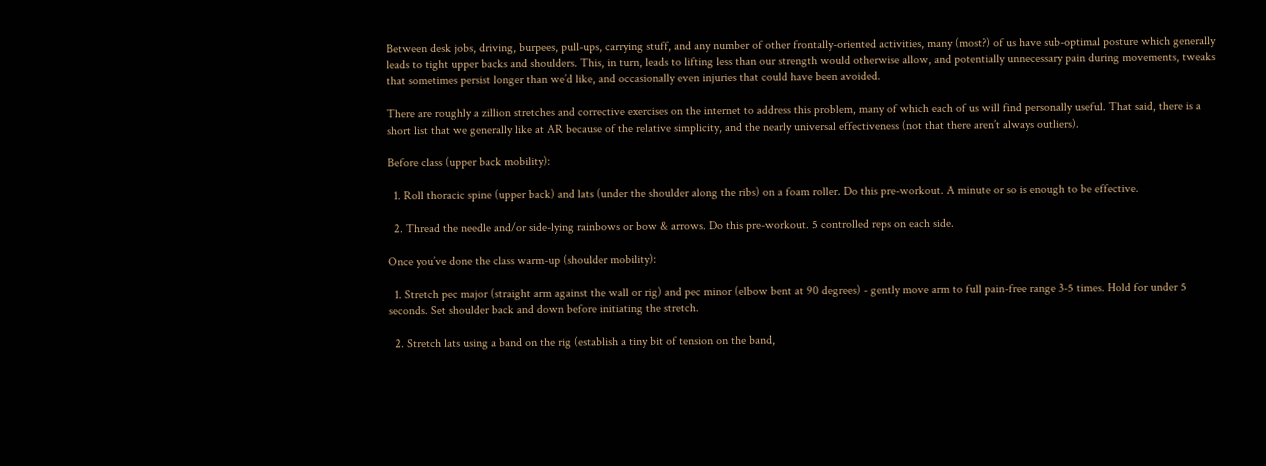Between desk jobs, driving, burpees, pull-ups, carrying stuff, and any number of other frontally-oriented activities, many (most?) of us have sub-optimal posture which generally leads to tight upper backs and shoulders. This, in turn, leads to lifting less than our strength would otherwise allow, and potentially unnecessary pain during movements, tweaks that sometimes persist longer than we’d like, and occasionally even injuries that could have been avoided.

There are roughly a zillion stretches and corrective exercises on the internet to address this problem, many of which each of us will find personally useful. That said, there is a short list that we generally like at AR because of the relative simplicity, and the nearly universal effectiveness (not that there aren’t always outliers).

Before class (upper back mobility):

  1. Roll thoracic spine (upper back) and lats (under the shoulder along the ribs) on a foam roller. Do this pre-workout. A minute or so is enough to be effective.

  2. Thread the needle and/or side-lying rainbows or bow & arrows. Do this pre-workout. 5 controlled reps on each side.

Once you’ve done the class warm-up (shoulder mobility):

  1. Stretch pec major (straight arm against the wall or rig) and pec minor (elbow bent at 90 degrees) - gently move arm to full pain-free range 3-5 times. Hold for under 5 seconds. Set shoulder back and down before initiating the stretch.

  2. Stretch lats using a band on the rig (establish a tiny bit of tension on the band,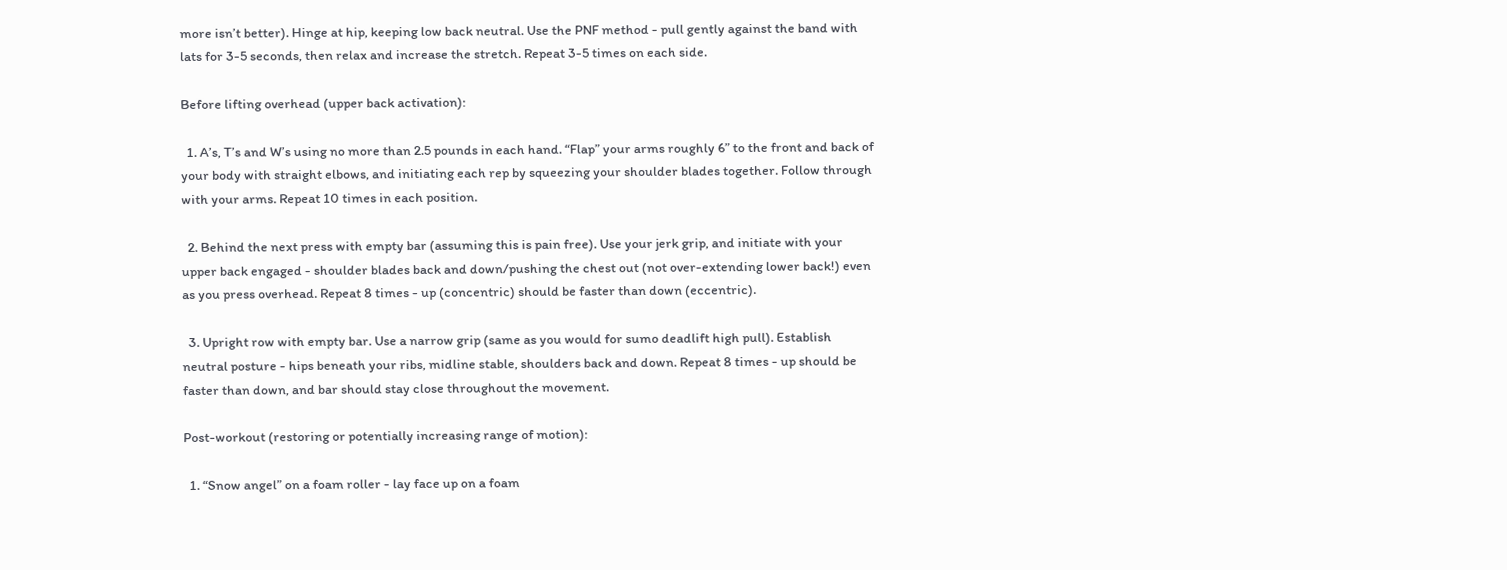more isn’t better). Hinge at hip, keeping low back neutral. Use the PNF method - pull gently against the band with lats for 3-5 seconds, then relax and increase the stretch. Repeat 3-5 times on each side.

Before lifting overhead (upper back activation):

  1. A’s, T’s and W’s using no more than 2.5 pounds in each hand. “Flap” your arms roughly 6” to the front and back of your body with straight elbows, and initiating each rep by squeezing your shoulder blades together. Follow through with your arms. Repeat 10 times in each position.

  2. Behind the next press with empty bar (assuming this is pain free). Use your jerk grip, and initiate with your upper back engaged - shoulder blades back and down/pushing the chest out (not over-extending lower back!) even as you press overhead. Repeat 8 times - up (concentric) should be faster than down (eccentric).

  3. Upright row with empty bar. Use a narrow grip (same as you would for sumo deadlift high pull). Establish neutral posture - hips beneath your ribs, midline stable, shoulders back and down. Repeat 8 times - up should be faster than down, and bar should stay close throughout the movement.

Post-workout (restoring or potentially increasing range of motion):

  1. “Snow angel” on a foam roller - lay face up on a foam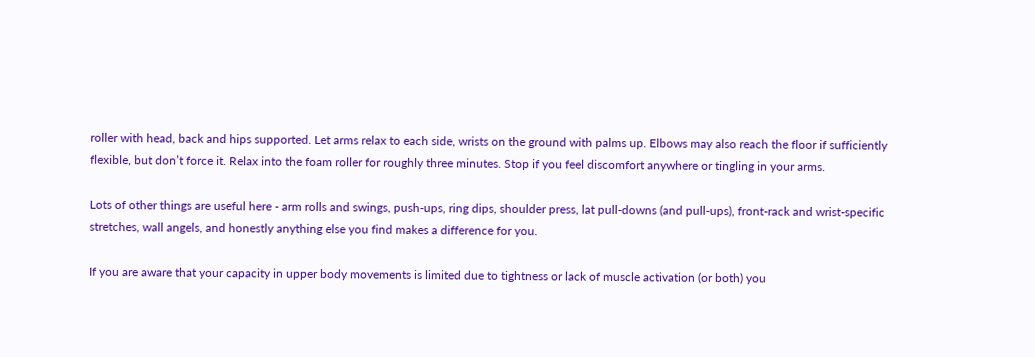roller with head, back and hips supported. Let arms relax to each side, wrists on the ground with palms up. Elbows may also reach the floor if sufficiently flexible, but don’t force it. Relax into the foam roller for roughly three minutes. Stop if you feel discomfort anywhere or tingling in your arms.

Lots of other things are useful here - arm rolls and swings, push-ups, ring dips, shoulder press, lat pull-downs (and pull-ups), front-rack and wrist-specific stretches, wall angels, and honestly anything else you find makes a difference for you.

If you are aware that your capacity in upper body movements is limited due to tightness or lack of muscle activation (or both) you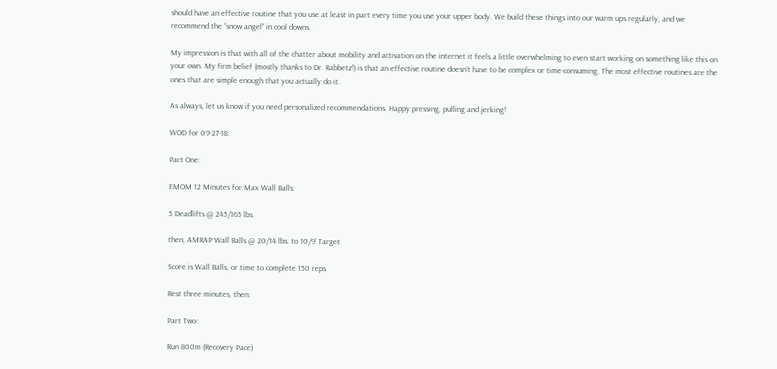should have an effective routine that you use at least in part every time you use your upper body. We build these things into our warm ups regularly, and we recommend the “snow angel” in cool downs.

My impression is that with all of the chatter about mobility and activation on the internet it feels a little overwhelming to even start working on something like this on your own. My firm belief (mostly thanks to Dr. Rabbetz!) is that an effective routine doesn’t have to be complex or time-consuming. The most effective routines are the ones that are simple enough that you actually do it.

As always, let us know if you need personalized recommendations. Happy pressing, pulling and jerking!

WOD for 09-27-18:

Part One:

EMOM 12 Minutes for Max Wall Balls:

5 Deadlifts @ 245/165 lbs.

then, AMRAP Wall Balls @ 20/14 lbs. to 10/9’ Target

Score is Wall Balls, or time to complete 150 reps

Rest three minutes, then:

Part Two:

Run 800m (Recovery Pace)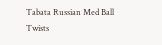Tabata Russian Med Ball Twists